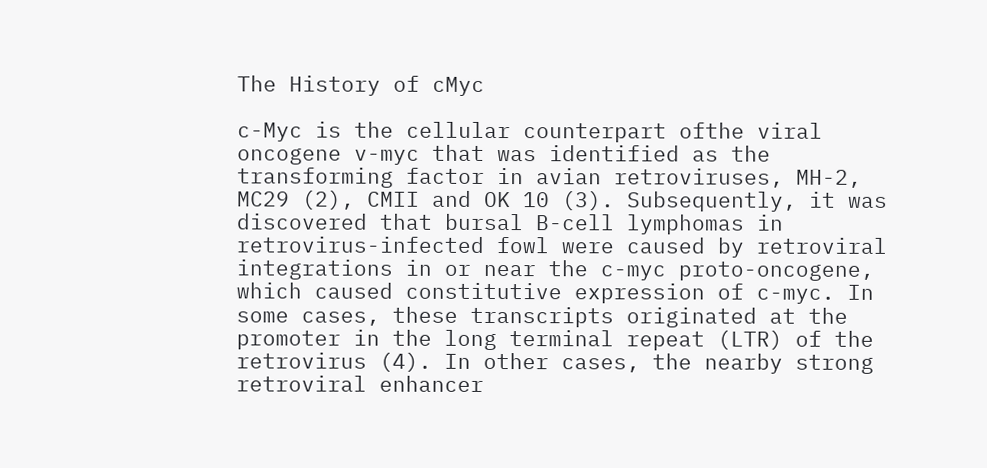The History of cMyc

c-Myc is the cellular counterpart ofthe viral oncogene v-myc that was identified as the transforming factor in avian retroviruses, MH-2, MC29 (2), CMII and OK 10 (3). Subsequently, it was discovered that bursal B-cell lymphomas in retrovirus-infected fowl were caused by retroviral integrations in or near the c-myc proto-oncogene, which caused constitutive expression of c-myc. In some cases, these transcripts originated at the promoter in the long terminal repeat (LTR) of the retrovirus (4). In other cases, the nearby strong retroviral enhancer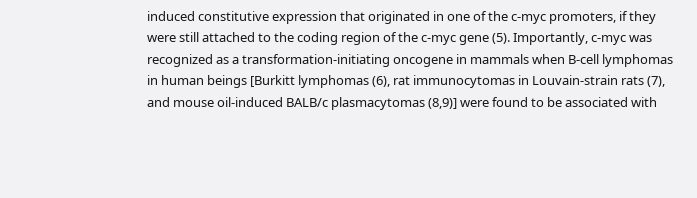induced constitutive expression that originated in one of the c-myc promoters, if they were still attached to the coding region of the c-myc gene (5). Importantly, c-myc was recognized as a transformation-initiating oncogene in mammals when B-cell lymphomas in human beings [Burkitt lymphomas (6), rat immunocytomas in Louvain-strain rats (7), and mouse oil-induced BALB/c plasmacytomas (8,9)] were found to be associated with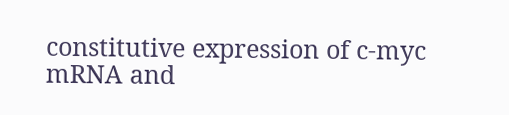constitutive expression of c-myc mRNA and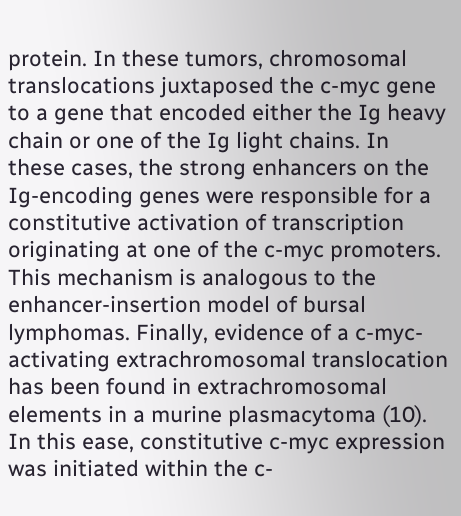protein. In these tumors, chromosomal translocations juxtaposed the c-myc gene to a gene that encoded either the Ig heavy chain or one of the Ig light chains. In these cases, the strong enhancers on the Ig-encoding genes were responsible for a constitutive activation of transcription originating at one of the c-myc promoters. This mechanism is analogous to the enhancer-insertion model of bursal lymphomas. Finally, evidence of a c-myc-activating extrachromosomal translocation has been found in extrachromosomal elements in a murine plasmacytoma (10). In this ease, constitutive c-myc expression was initiated within the c-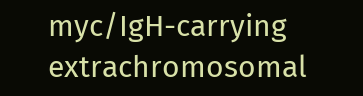myc/IgH-carrying extrachromosomal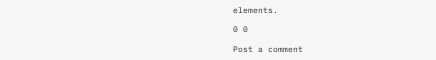elements.

0 0

Post a comment